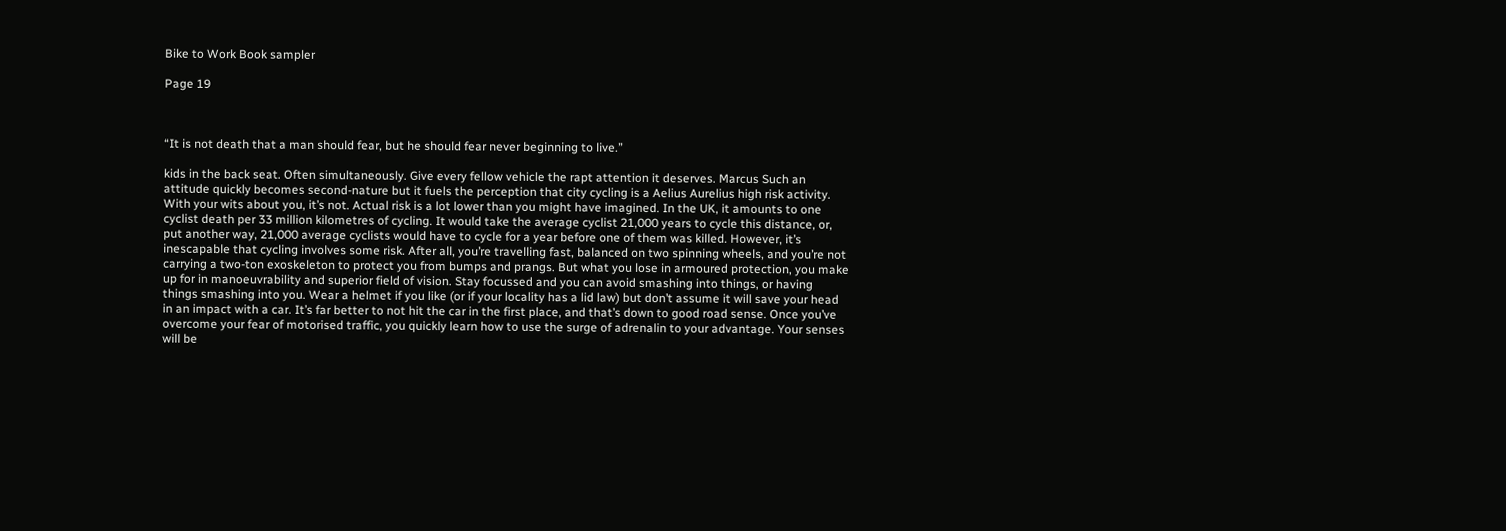Bike to Work Book sampler

Page 19



“It is not death that a man should fear, but he should fear never beginning to live.”

kids in the back seat. Often simultaneously. Give every fellow vehicle the rapt attention it deserves. Marcus Such an attitude quickly becomes second-nature but it fuels the perception that city cycling is a Aelius Aurelius high risk activity. With your wits about you, it’s not. Actual risk is a lot lower than you might have imagined. In the UK, it amounts to one cyclist death per 33 million kilometres of cycling. It would take the average cyclist 21,000 years to cycle this distance, or, put another way, 21,000 average cyclists would have to cycle for a year before one of them was killed. However, it’s inescapable that cycling involves some risk. After all, you’re travelling fast, balanced on two spinning wheels, and you’re not carrying a two-ton exoskeleton to protect you from bumps and prangs. But what you lose in armoured protection, you make up for in manoeuvrability and superior field of vision. Stay focussed and you can avoid smashing into things, or having things smashing into you. Wear a helmet if you like (or if your locality has a lid law) but don’t assume it will save your head in an impact with a car. It’s far better to not hit the car in the first place, and that’s down to good road sense. Once you’ve overcome your fear of motorised traffic, you quickly learn how to use the surge of adrenalin to your advantage. Your senses will be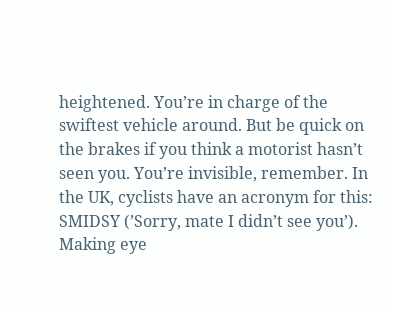heightened. You’re in charge of the swiftest vehicle around. But be quick on the brakes if you think a motorist hasn’t seen you. You’re invisible, remember. In the UK, cyclists have an acronym for this: SMIDSY (’Sorry, mate I didn’t see you’). Making eye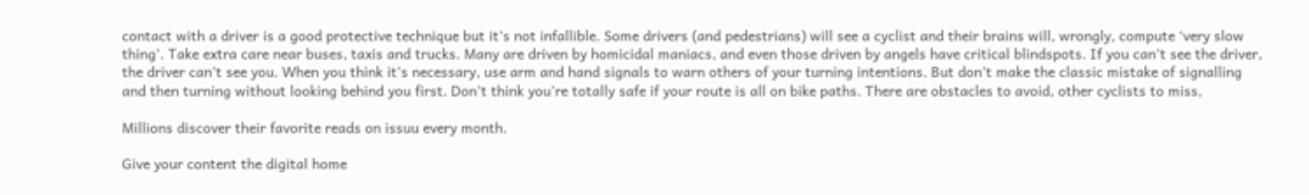contact with a driver is a good protective technique but it’s not infallible. Some drivers (and pedestrians) will see a cyclist and their brains will, wrongly, compute ‘very slow thing’. Take extra care near buses, taxis and trucks. Many are driven by homicidal maniacs, and even those driven by angels have critical blindspots. If you can’t see the driver, the driver can’t see you. When you think it’s necessary, use arm and hand signals to warn others of your turning intentions. But don’t make the classic mistake of signalling and then turning without looking behind you first. Don’t think you’re totally safe if your route is all on bike paths. There are obstacles to avoid, other cyclists to miss,

Millions discover their favorite reads on issuu every month.

Give your content the digital home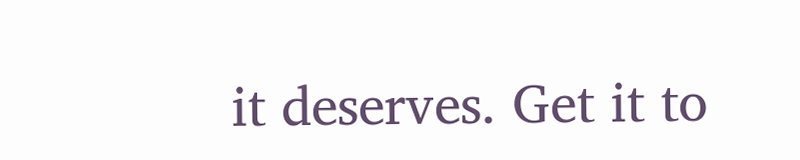it deserves. Get it to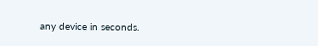any device in seconds.